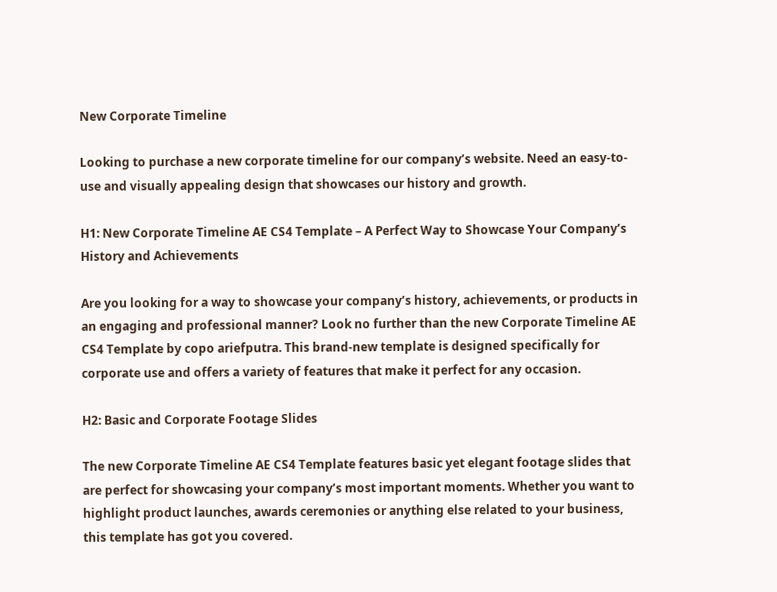New Corporate Timeline

Looking to purchase a new corporate timeline for our company’s website. Need an easy-to-use and visually appealing design that showcases our history and growth.

H1: New Corporate Timeline AE CS4 Template – A Perfect Way to Showcase Your Company’s History and Achievements

Are you looking for a way to showcase your company’s history, achievements, or products in an engaging and professional manner? Look no further than the new Corporate Timeline AE CS4 Template by copo ariefputra. This brand-new template is designed specifically for corporate use and offers a variety of features that make it perfect for any occasion.

H2: Basic and Corporate Footage Slides

The new Corporate Timeline AE CS4 Template features basic yet elegant footage slides that are perfect for showcasing your company’s most important moments. Whether you want to highlight product launches, awards ceremonies or anything else related to your business, this template has got you covered.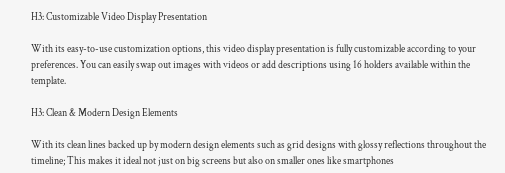H3: Customizable Video Display Presentation

With its easy-to-use customization options, this video display presentation is fully customizable according to your preferences. You can easily swap out images with videos or add descriptions using 16 holders available within the template.

H3: Clean & Modern Design Elements

With its clean lines backed up by modern design elements such as grid designs with glossy reflections throughout the timeline; This makes it ideal not just on big screens but also on smaller ones like smartphones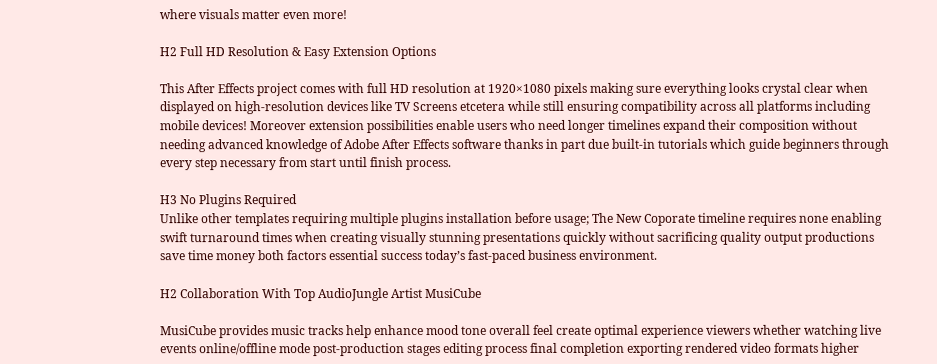where visuals matter even more!

H2 Full HD Resolution & Easy Extension Options

This After Effects project comes with full HD resolution at 1920×1080 pixels making sure everything looks crystal clear when displayed on high-resolution devices like TV Screens etcetera while still ensuring compatibility across all platforms including mobile devices! Moreover extension possibilities enable users who need longer timelines expand their composition without needing advanced knowledge of Adobe After Effects software thanks in part due built-in tutorials which guide beginners through every step necessary from start until finish process.

H3 No Plugins Required
Unlike other templates requiring multiple plugins installation before usage; The New Coporate timeline requires none enabling swift turnaround times when creating visually stunning presentations quickly without sacrificing quality output productions save time money both factors essential success today’s fast-paced business environment.

H2 Collaboration With Top AudioJungle Artist MusiCube

MusiCube provides music tracks help enhance mood tone overall feel create optimal experience viewers whether watching live events online/offline mode post-production stages editing process final completion exporting rendered video formats higher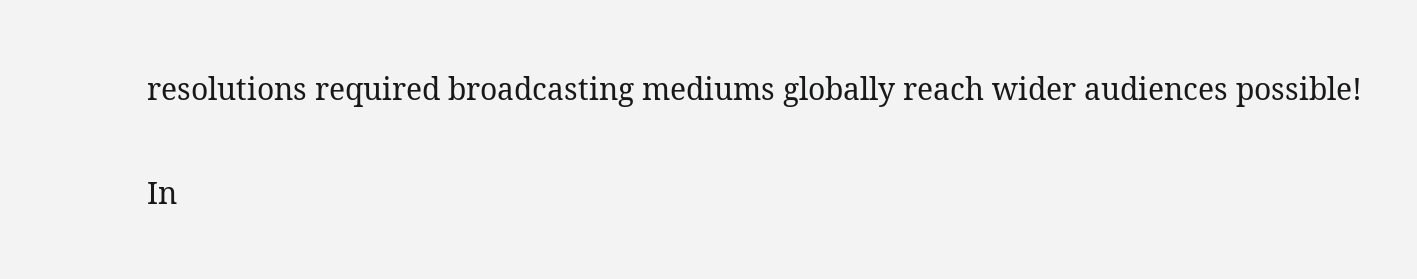resolutions required broadcasting mediums globally reach wider audiences possible!

In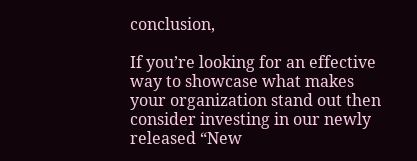conclusion,

If you’re looking for an effective way to showcase what makes your organization stand out then consider investing in our newly released “New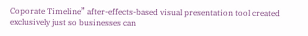Coporate Timeline” after-effects-based visual presentation tool created exclusively just so businesses can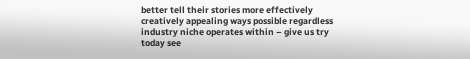better tell their stories more effectively creatively appealing ways possible regardless industry niche operates within – give us try today see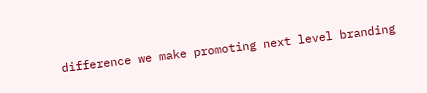difference we make promoting next level branding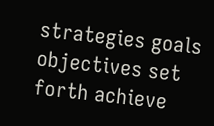strategies goals objectives set forth achieve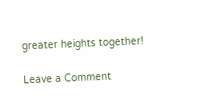greater heights together!

Leave a Comment